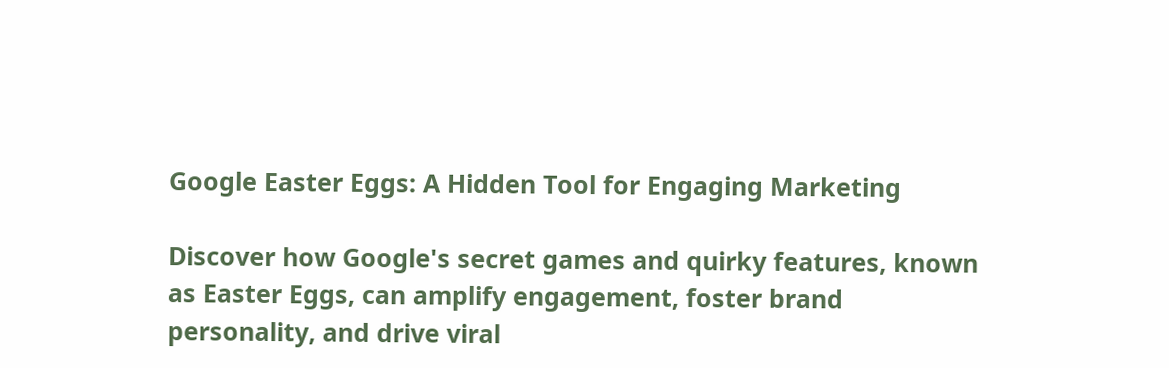Google Easter Eggs: A Hidden Tool for Engaging Marketing

Discover how Google's secret games and quirky features, known as Easter Eggs, can amplify engagement, foster brand personality, and drive viral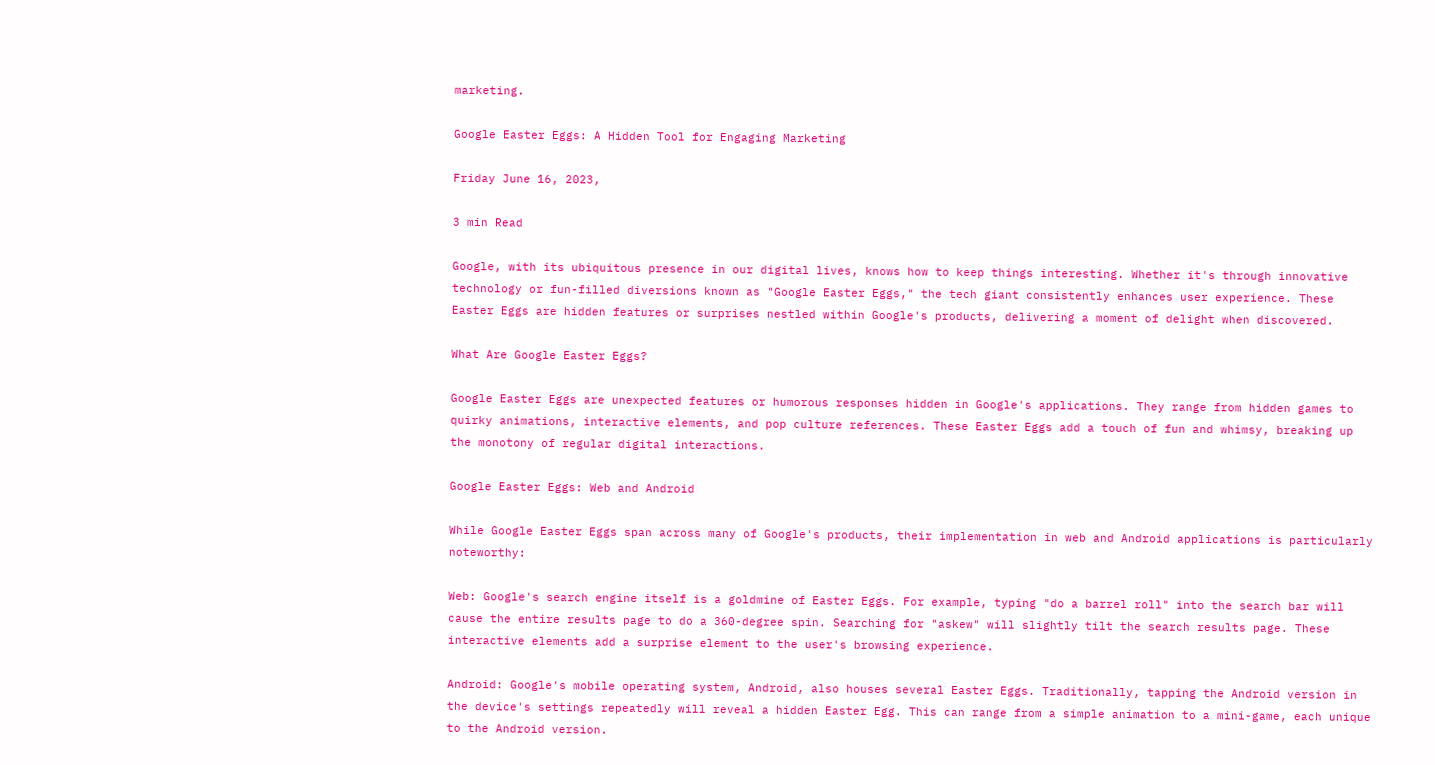marketing.

Google Easter Eggs: A Hidden Tool for Engaging Marketing

Friday June 16, 2023,

3 min Read

Google, with its ubiquitous presence in our digital lives, knows how to keep things interesting. Whether it's through innovative technology or fun-filled diversions known as "Google Easter Eggs," the tech giant consistently enhances user experience. These Easter Eggs are hidden features or surprises nestled within Google's products, delivering a moment of delight when discovered.

What Are Google Easter Eggs?

Google Easter Eggs are unexpected features or humorous responses hidden in Google's applications. They range from hidden games to quirky animations, interactive elements, and pop culture references. These Easter Eggs add a touch of fun and whimsy, breaking up the monotony of regular digital interactions.

Google Easter Eggs: Web and Android

While Google Easter Eggs span across many of Google's products, their implementation in web and Android applications is particularly noteworthy:

Web: Google's search engine itself is a goldmine of Easter Eggs. For example, typing "do a barrel roll" into the search bar will cause the entire results page to do a 360-degree spin. Searching for "askew" will slightly tilt the search results page. These interactive elements add a surprise element to the user's browsing experience.

Android: Google's mobile operating system, Android, also houses several Easter Eggs. Traditionally, tapping the Android version in the device's settings repeatedly will reveal a hidden Easter Egg. This can range from a simple animation to a mini-game, each unique to the Android version.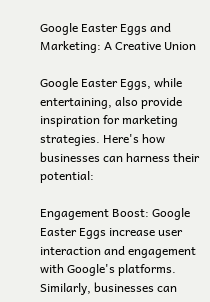Google Easter Eggs and Marketing: A Creative Union

Google Easter Eggs, while entertaining, also provide inspiration for marketing strategies. Here's how businesses can harness their potential:

Engagement Boost: Google Easter Eggs increase user interaction and engagement with Google's platforms. Similarly, businesses can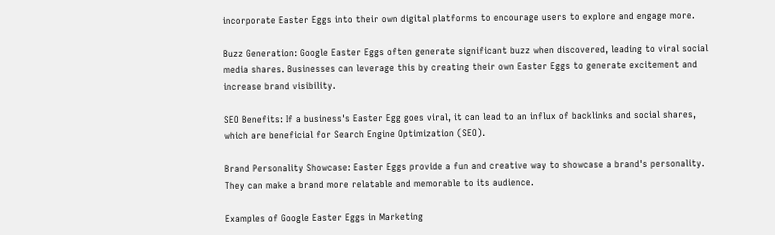incorporate Easter Eggs into their own digital platforms to encourage users to explore and engage more.

Buzz Generation: Google Easter Eggs often generate significant buzz when discovered, leading to viral social media shares. Businesses can leverage this by creating their own Easter Eggs to generate excitement and increase brand visibility.

SEO Benefits: If a business's Easter Egg goes viral, it can lead to an influx of backlinks and social shares, which are beneficial for Search Engine Optimization (SEO).

Brand Personality Showcase: Easter Eggs provide a fun and creative way to showcase a brand's personality. They can make a brand more relatable and memorable to its audience.

Examples of Google Easter Eggs in Marketing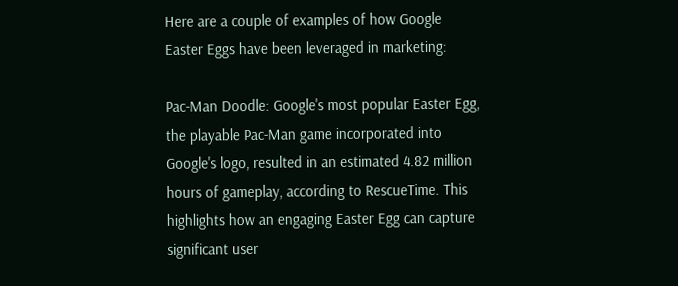Here are a couple of examples of how Google Easter Eggs have been leveraged in marketing:

Pac-Man Doodle: Google's most popular Easter Egg, the playable Pac-Man game incorporated into Google's logo, resulted in an estimated 4.82 million hours of gameplay, according to RescueTime. This highlights how an engaging Easter Egg can capture significant user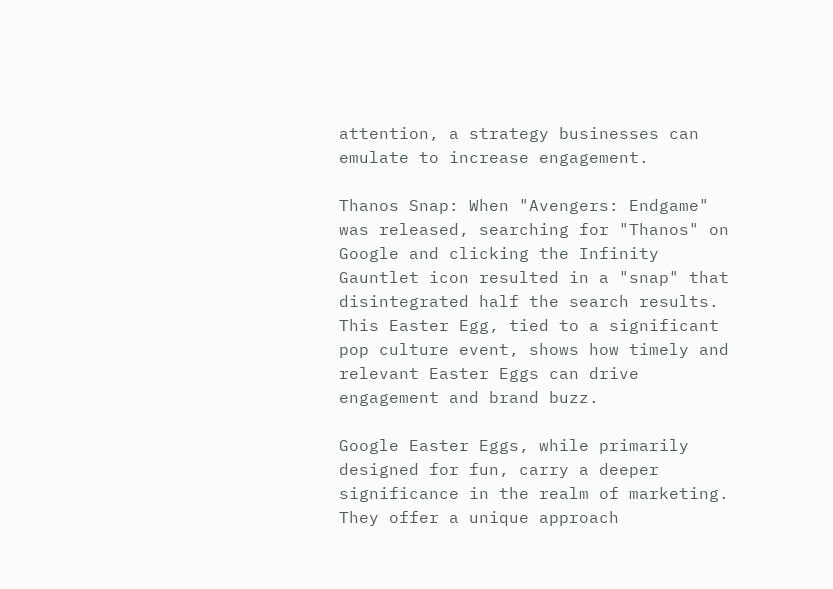attention, a strategy businesses can emulate to increase engagement.

Thanos Snap: When "Avengers: Endgame" was released, searching for "Thanos" on Google and clicking the Infinity Gauntlet icon resulted in a "snap" that disintegrated half the search results. This Easter Egg, tied to a significant pop culture event, shows how timely and relevant Easter Eggs can drive engagement and brand buzz.

Google Easter Eggs, while primarily designed for fun, carry a deeper significance in the realm of marketing. They offer a unique approach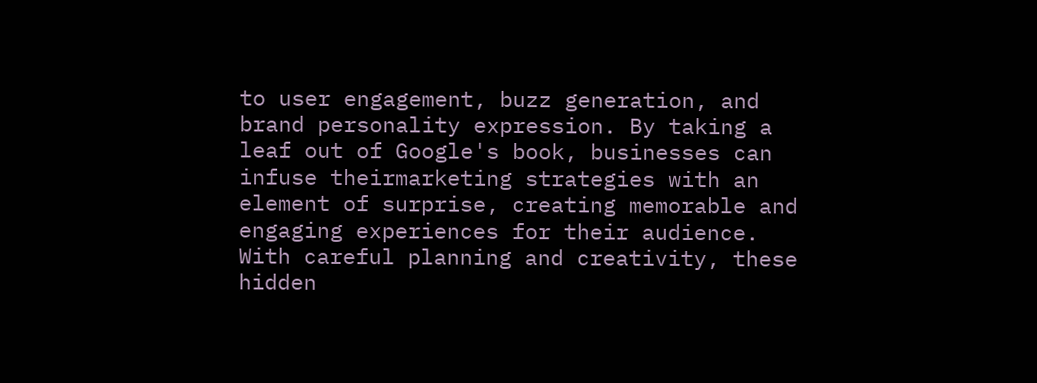to user engagement, buzz generation, and brand personality expression. By taking a leaf out of Google's book, businesses can infuse theirmarketing strategies with an element of surprise, creating memorable and engaging experiences for their audience. With careful planning and creativity, these hidden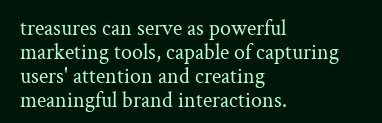treasures can serve as powerful marketing tools, capable of capturing users' attention and creating meaningful brand interactions.